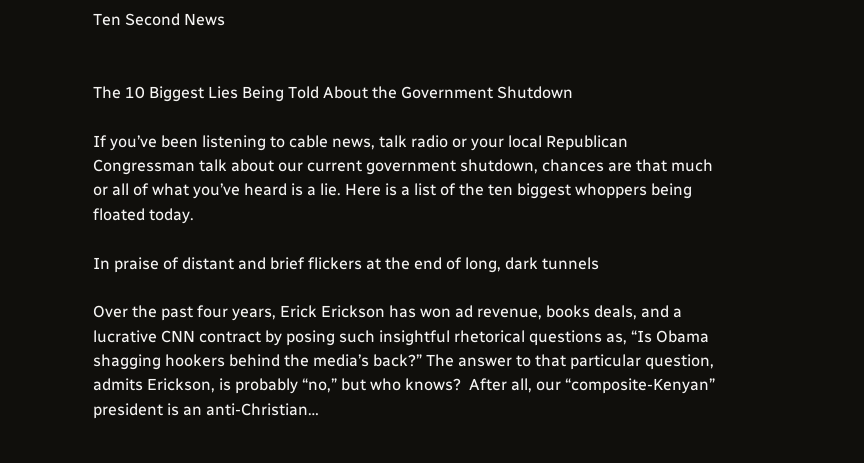Ten Second News


The 10 Biggest Lies Being Told About the Government Shutdown

If you’ve been listening to cable news, talk radio or your local Republican Congressman talk about our current government shutdown, chances are that much or all of what you’ve heard is a lie. Here is a list of the ten biggest whoppers being floated today.

In praise of distant and brief flickers at the end of long, dark tunnels

Over the past four years, Erick Erickson has won ad revenue, books deals, and a lucrative CNN contract by posing such insightful rhetorical questions as, “Is Obama shagging hookers behind the media’s back?” The answer to that particular question, admits Erickson, is probably “no,” but who knows?  After all, our “composite-Kenyan” president is an anti-Christian…